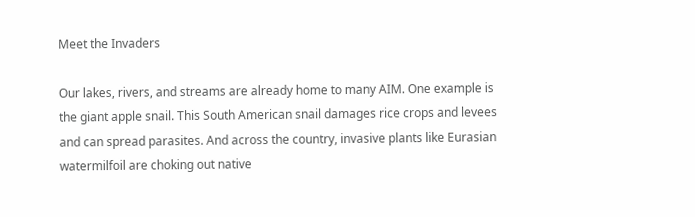Meet the Invaders

Our lakes, rivers, and streams are already home to many AIM. One example is the giant apple snail. This South American snail damages rice crops and levees and can spread parasites. And across the country, invasive plants like Eurasian watermilfoil are choking out native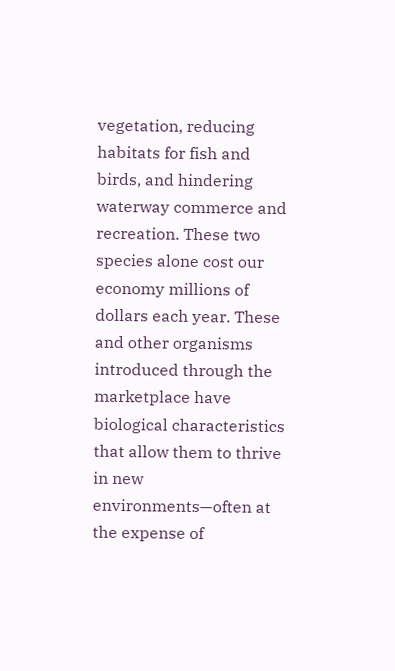vegetation, reducing habitats for fish and birds, and hindering waterway commerce and recreation. These two species alone cost our economy millions of dollars each year. These and other organisms introduced through the marketplace have biological characteristics that allow them to thrive in new environments—often at the expense of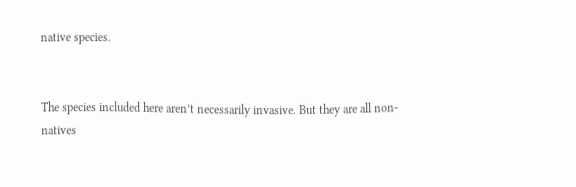native species.


The species included here aren’t necessarily invasive. But they are all non-natives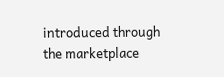introduced through the marketplace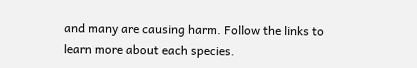and many are causing harm. Follow the links to learn more about each species.